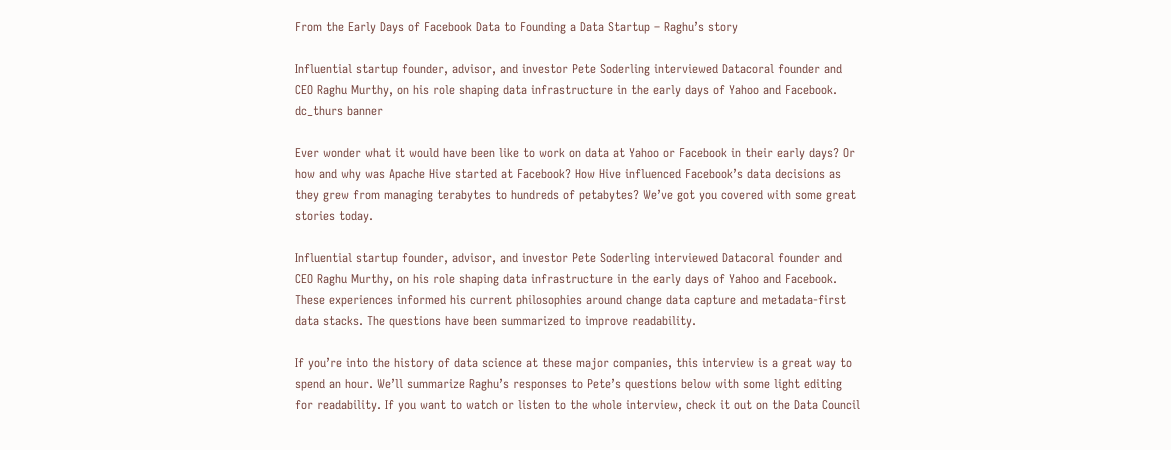From the Early Days of Facebook Data to Founding a Data Startup – Raghu’s story

Influential startup founder, advisor, and investor Pete Soderling interviewed Datacoral founder and CEO Raghu Murthy, on his role shaping data infrastructure in the early days of Yahoo and Facebook.
dc_thurs banner

Ever wonder what it would have been like to work on data at Yahoo or Facebook in their early days? Or how and why was Apache Hive started at Facebook? How Hive influenced Facebook’s data decisions as they grew from managing terabytes to hundreds of petabytes? We’ve got you covered with some great stories today.

Influential startup founder, advisor, and investor Pete Soderling interviewed Datacoral founder and CEO Raghu Murthy, on his role shaping data infrastructure in the early days of Yahoo and Facebook. These experiences informed his current philosophies around change data capture and metadata-first data stacks. The questions have been summarized to improve readability.

If you’re into the history of data science at these major companies, this interview is a great way to spend an hour. We’ll summarize Raghu’s responses to Pete’s questions below with some light editing for readability. If you want to watch or listen to the whole interview, check it out on the Data Council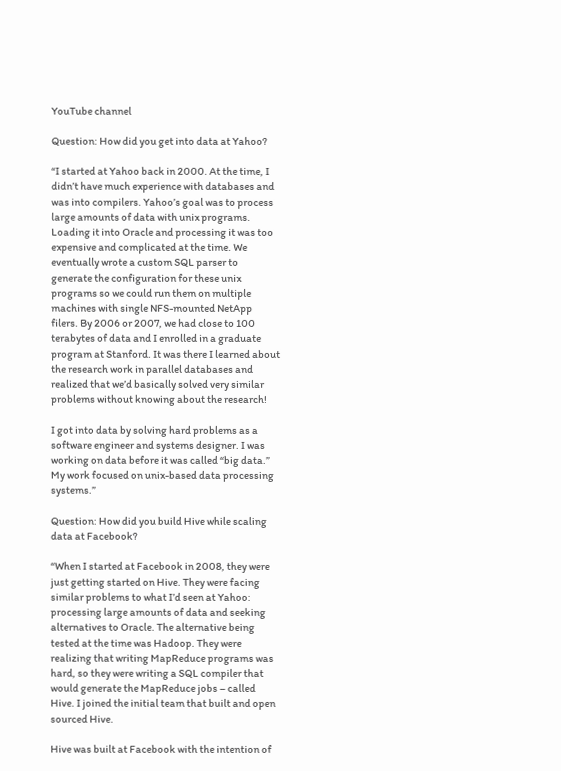YouTube channel

Question: How did you get into data at Yahoo?

“I started at Yahoo back in 2000. At the time, I didn’t have much experience with databases and was into compilers. Yahoo’s goal was to process large amounts of data with unix programs. Loading it into Oracle and processing it was too expensive and complicated at the time. We eventually wrote a custom SQL parser to generate the configuration for these unix programs so we could run them on multiple machines with single NFS-mounted NetApp filers. By 2006 or 2007, we had close to 100 terabytes of data and I enrolled in a graduate program at Stanford. It was there I learned about the research work in parallel databases and realized that we’d basically solved very similar problems without knowing about the research!

I got into data by solving hard problems as a software engineer and systems designer. I was working on data before it was called “big data.” My work focused on unix-based data processing systems.”

Question: How did you build Hive while scaling data at Facebook?

“When I started at Facebook in 2008, they were just getting started on Hive. They were facing similar problems to what I’d seen at Yahoo: processing large amounts of data and seeking alternatives to Oracle. The alternative being tested at the time was Hadoop. They were realizing that writing MapReduce programs was hard, so they were writing a SQL compiler that would generate the MapReduce jobs – called Hive. I joined the initial team that built and open sourced Hive.

Hive was built at Facebook with the intention of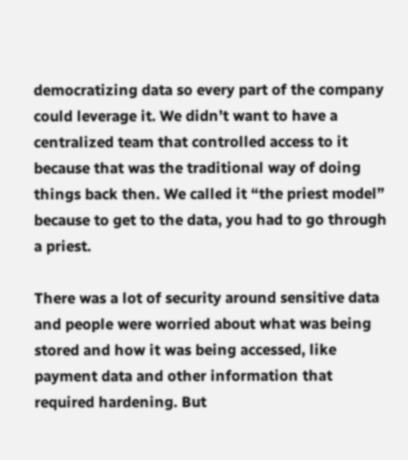democratizing data so every part of the company could leverage it. We didn’t want to have a centralized team that controlled access to it because that was the traditional way of doing things back then. We called it “the priest model” because to get to the data, you had to go through a priest.

There was a lot of security around sensitive data and people were worried about what was being stored and how it was being accessed, like payment data and other information that required hardening. But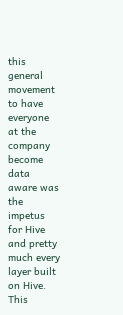this general movement to have everyone at the company become data aware was the impetus for Hive and pretty much every layer built on Hive. This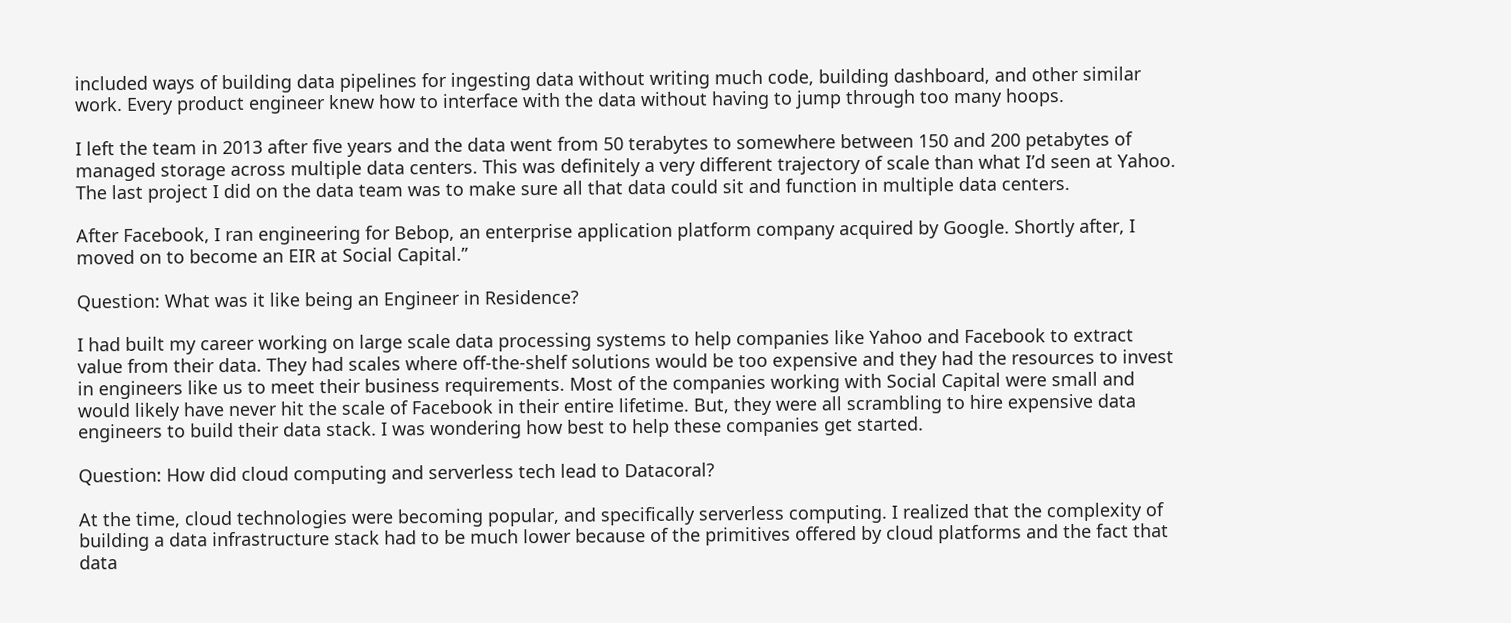included ways of building data pipelines for ingesting data without writing much code, building dashboard, and other similar work. Every product engineer knew how to interface with the data without having to jump through too many hoops.

I left the team in 2013 after five years and the data went from 50 terabytes to somewhere between 150 and 200 petabytes of managed storage across multiple data centers. This was definitely a very different trajectory of scale than what I’d seen at Yahoo. The last project I did on the data team was to make sure all that data could sit and function in multiple data centers.

After Facebook, I ran engineering for Bebop, an enterprise application platform company acquired by Google. Shortly after, I moved on to become an EIR at Social Capital.”

Question: What was it like being an Engineer in Residence?

I had built my career working on large scale data processing systems to help companies like Yahoo and Facebook to extract value from their data. They had scales where off-the-shelf solutions would be too expensive and they had the resources to invest in engineers like us to meet their business requirements. Most of the companies working with Social Capital were small and would likely have never hit the scale of Facebook in their entire lifetime. But, they were all scrambling to hire expensive data engineers to build their data stack. I was wondering how best to help these companies get started.

Question: How did cloud computing and serverless tech lead to Datacoral?

At the time, cloud technologies were becoming popular, and specifically serverless computing. I realized that the complexity of building a data infrastructure stack had to be much lower because of the primitives offered by cloud platforms and the fact that data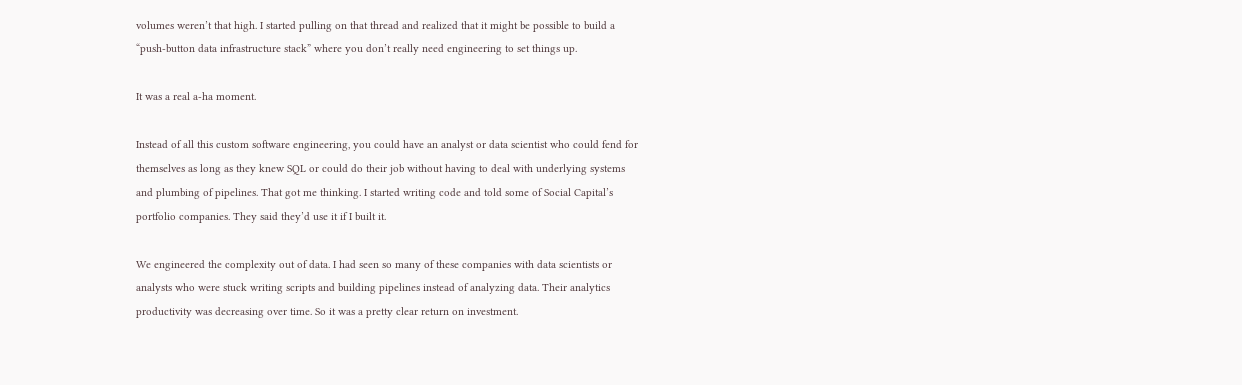volumes weren’t that high. I started pulling on that thread and realized that it might be possible to build a “push-button data infrastructure stack” where you don’t really need engineering to set things up.

It was a real a-ha moment.

Instead of all this custom software engineering, you could have an analyst or data scientist who could fend for themselves as long as they knew SQL or could do their job without having to deal with underlying systems and plumbing of pipelines. That got me thinking. I started writing code and told some of Social Capital’s portfolio companies. They said they’d use it if I built it.

We engineered the complexity out of data. I had seen so many of these companies with data scientists or analysts who were stuck writing scripts and building pipelines instead of analyzing data. Their analytics productivity was decreasing over time. So it was a pretty clear return on investment.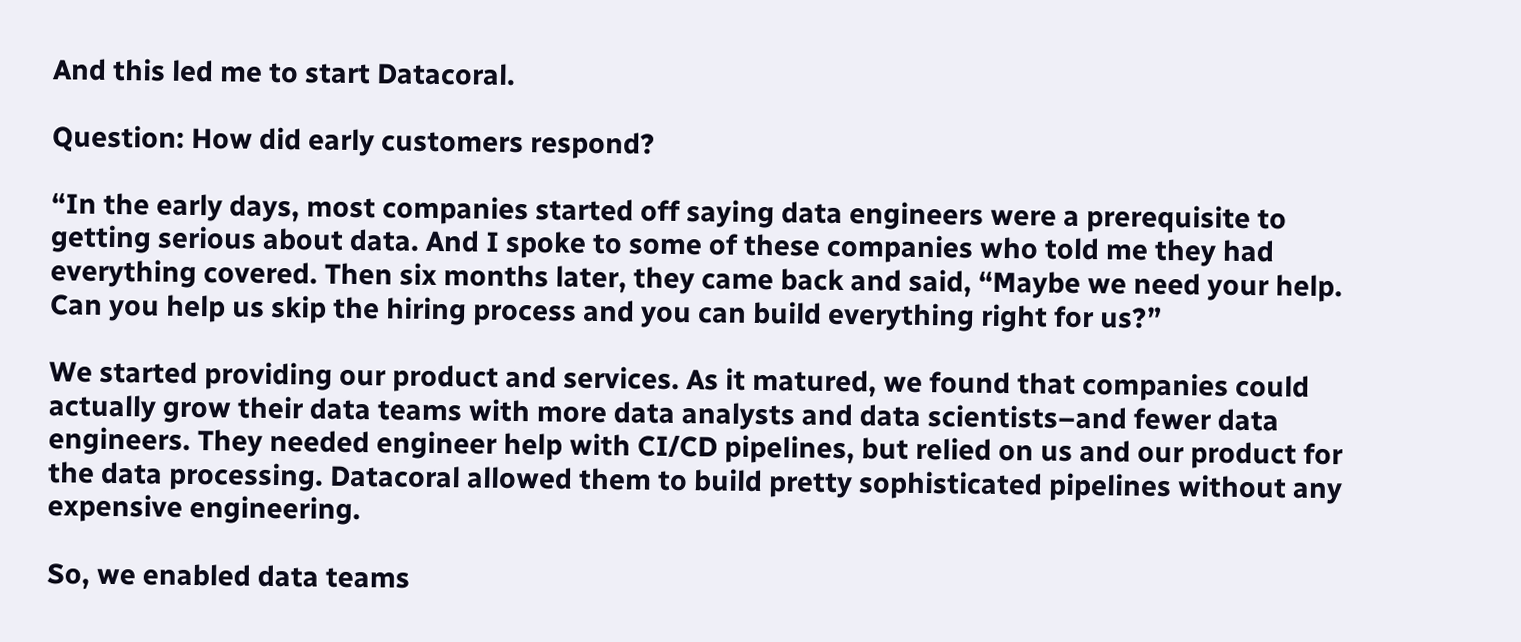And this led me to start Datacoral.

Question: How did early customers respond?

“In the early days, most companies started off saying data engineers were a prerequisite to getting serious about data. And I spoke to some of these companies who told me they had everything covered. Then six months later, they came back and said, “Maybe we need your help. Can you help us skip the hiring process and you can build everything right for us?”

We started providing our product and services. As it matured, we found that companies could actually grow their data teams with more data analysts and data scientists–and fewer data engineers. They needed engineer help with CI/CD pipelines, but relied on us and our product for the data processing. Datacoral allowed them to build pretty sophisticated pipelines without any expensive engineering.

So, we enabled data teams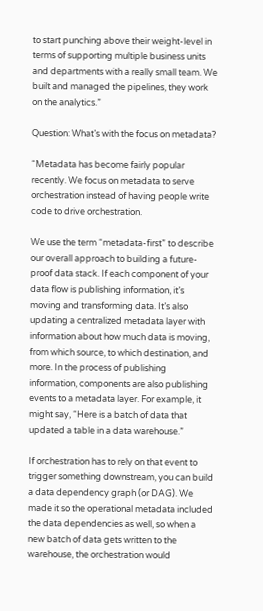to start punching above their weight-level in terms of supporting multiple business units and departments with a really small team. We built and managed the pipelines, they work on the analytics.”

Question: What’s with the focus on metadata?

“Metadata has become fairly popular recently. We focus on metadata to serve orchestration instead of having people write code to drive orchestration.

We use the term “metadata-first” to describe our overall approach to building a future-proof data stack. If each component of your data flow is publishing information, it’s moving and transforming data. It’s also updating a centralized metadata layer with information about how much data is moving, from which source, to which destination, and more. In the process of publishing information, components are also publishing events to a metadata layer. For example, it might say, “Here is a batch of data that updated a table in a data warehouse.”

If orchestration has to rely on that event to trigger something downstream, you can build a data dependency graph (or DAG). We made it so the operational metadata included the data dependencies as well, so when a new batch of data gets written to the warehouse, the orchestration would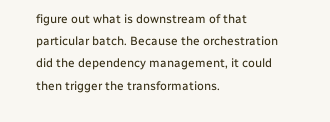figure out what is downstream of that particular batch. Because the orchestration did the dependency management, it could then trigger the transformations.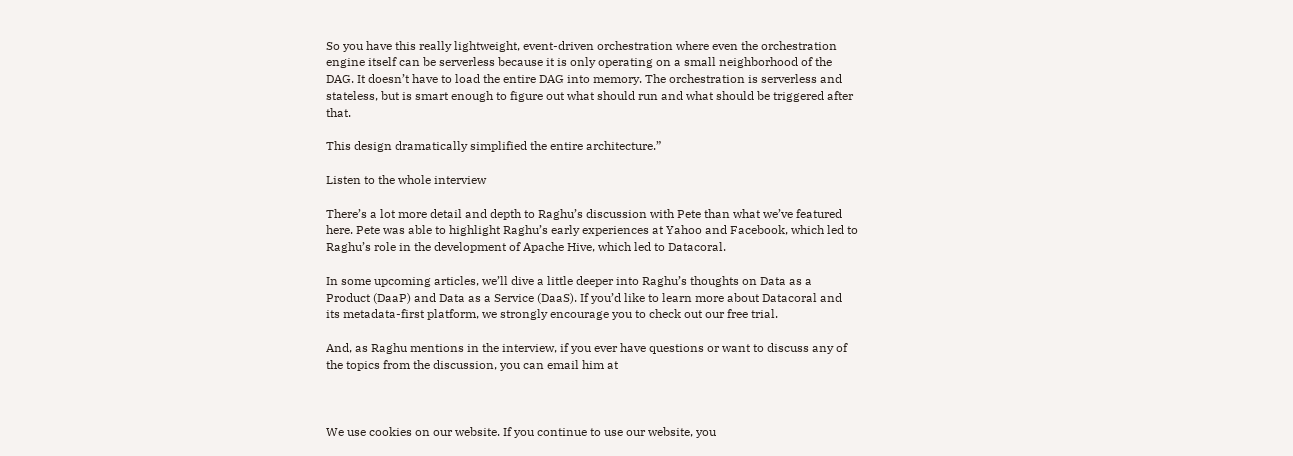So you have this really lightweight, event-driven orchestration where even the orchestration engine itself can be serverless because it is only operating on a small neighborhood of the DAG. It doesn’t have to load the entire DAG into memory. The orchestration is serverless and stateless, but is smart enough to figure out what should run and what should be triggered after that.

This design dramatically simplified the entire architecture.”

Listen to the whole interview

There’s a lot more detail and depth to Raghu’s discussion with Pete than what we’ve featured here. Pete was able to highlight Raghu’s early experiences at Yahoo and Facebook, which led to Raghu’s role in the development of Apache Hive, which led to Datacoral.

In some upcoming articles, we’ll dive a little deeper into Raghu’s thoughts on Data as a Product (DaaP) and Data as a Service (DaaS). If you’d like to learn more about Datacoral and its metadata-first platform, we strongly encourage you to check out our free trial.

And, as Raghu mentions in the interview, if you ever have questions or want to discuss any of the topics from the discussion, you can email him at



We use cookies on our website. If you continue to use our website, you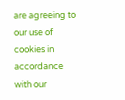are agreeing to our use of cookies in accordance with our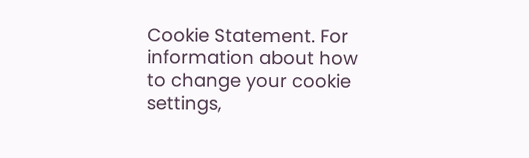Cookie Statement. For information about how to change your cookie settings,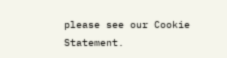please see our Cookie Statement.